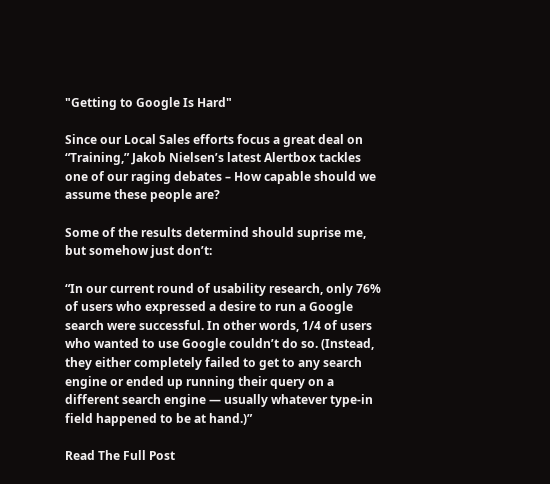"Getting to Google Is Hard"

Since our Local Sales efforts focus a great deal on “Training,” Jakob Nielsen’s latest Alertbox tackles one of our raging debates – How capable should we assume these people are?

Some of the results determind should suprise me, but somehow just don’t:

“In our current round of usability research, only 76% of users who expressed a desire to run a Google search were successful. In other words, 1/4 of users who wanted to use Google couldn’t do so. (Instead, they either completely failed to get to any search engine or ended up running their query on a different search engine — usually whatever type-in field happened to be at hand.)”

Read The Full Post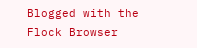Blogged with the Flock Browser